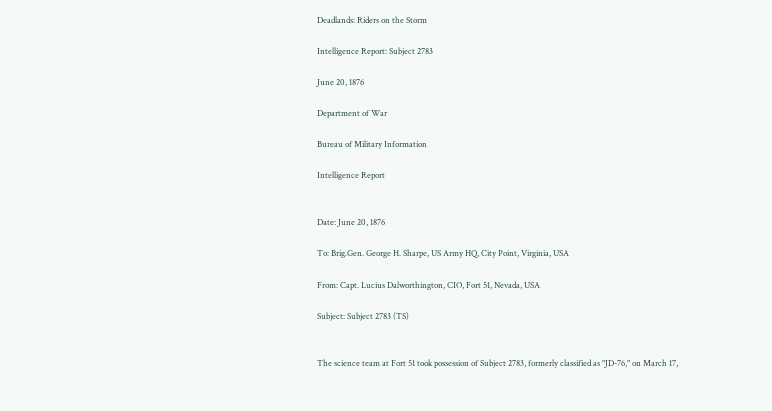Deadlands: Riders on the Storm

Intelligence Report: Subject 2783

June 20, 1876

Department of War

Bureau of Military Information

Intelligence Report


Date: June 20, 1876

To: Brig.Gen. George H. Sharpe, US Army HQ, City Point, Virginia, USA

From: Capt. Lucius Dalworthington, CIO, Fort 51, Nevada, USA

Subject: Subject 2783 (TS)


The science team at Fort 51 took possession of Subject 2783, formerly classified as "JD-76," on March 17,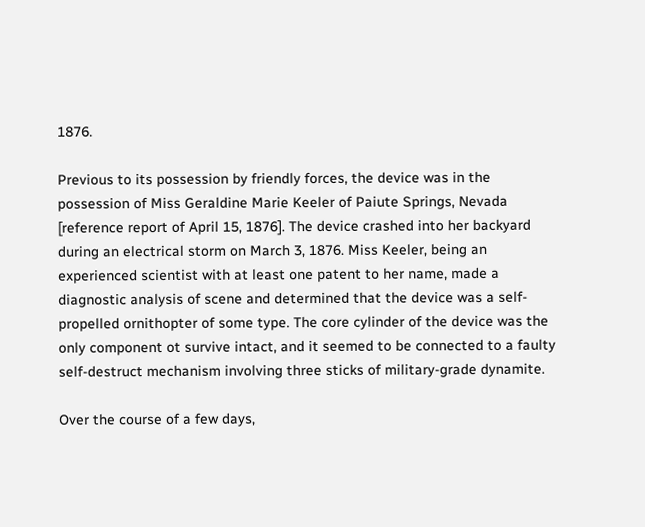1876.

Previous to its possession by friendly forces, the device was in the possession of Miss Geraldine Marie Keeler of Paiute Springs, Nevada [reference report of April 15, 1876]. The device crashed into her backyard during an electrical storm on March 3, 1876. Miss Keeler, being an experienced scientist with at least one patent to her name, made a diagnostic analysis of scene and determined that the device was a self-propelled ornithopter of some type. The core cylinder of the device was the only component ot survive intact, and it seemed to be connected to a faulty self-destruct mechanism involving three sticks of military-grade dynamite.

Over the course of a few days,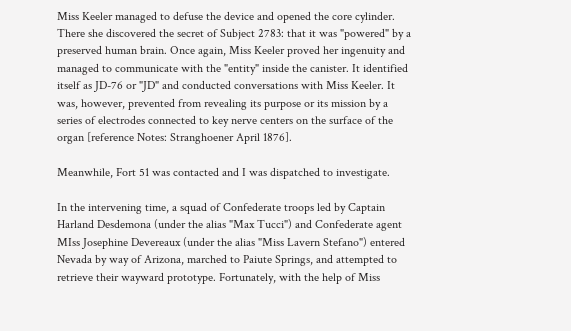Miss Keeler managed to defuse the device and opened the core cylinder. There she discovered the secret of Subject 2783: that it was "powered" by a preserved human brain. Once again, Miss Keeler proved her ingenuity and managed to communicate with the "entity" inside the canister. It identified itself as JD-76 or "JD" and conducted conversations with Miss Keeler. It was, however, prevented from revealing its purpose or its mission by a series of electrodes connected to key nerve centers on the surface of the organ [reference Notes: Stranghoener April 1876].

Meanwhile, Fort 51 was contacted and I was dispatched to investigate.

In the intervening time, a squad of Confederate troops led by Captain Harland Desdemona (under the alias "Max Tucci") and Confederate agent MIss Josephine Devereaux (under the alias "Miss Lavern Stefano") entered Nevada by way of Arizona, marched to Paiute Springs, and attempted to retrieve their wayward prototype. Fortunately, with the help of Miss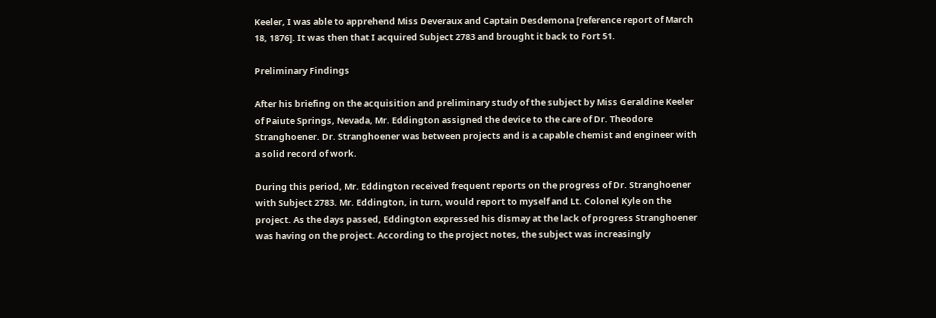Keeler, I was able to apprehend Miss Deveraux and Captain Desdemona [reference report of March 18, 1876]. It was then that I acquired Subject 2783 and brought it back to Fort 51.

Preliminary Findings

After his briefing on the acquisition and preliminary study of the subject by Miss Geraldine Keeler of Paiute Springs, Nevada, Mr. Eddington assigned the device to the care of Dr. Theodore Stranghoener. Dr. Stranghoener was between projects and is a capable chemist and engineer with a solid record of work.

During this period, Mr. Eddington received frequent reports on the progress of Dr. Stranghoener with Subject 2783. Mr. Eddington, in turn, would report to myself and Lt. Colonel Kyle on the project. As the days passed, Eddington expressed his dismay at the lack of progress Stranghoener was having on the project. According to the project notes, the subject was increasingly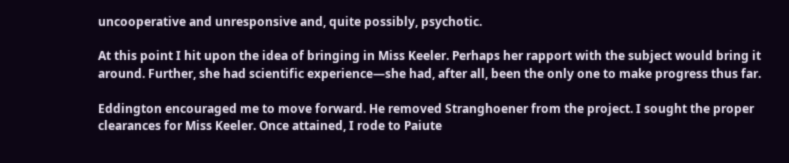uncooperative and unresponsive and, quite possibly, psychotic.

At this point I hit upon the idea of bringing in Miss Keeler. Perhaps her rapport with the subject would bring it around. Further, she had scientific experience—she had, after all, been the only one to make progress thus far.

Eddington encouraged me to move forward. He removed Stranghoener from the project. I sought the proper clearances for Miss Keeler. Once attained, I rode to Paiute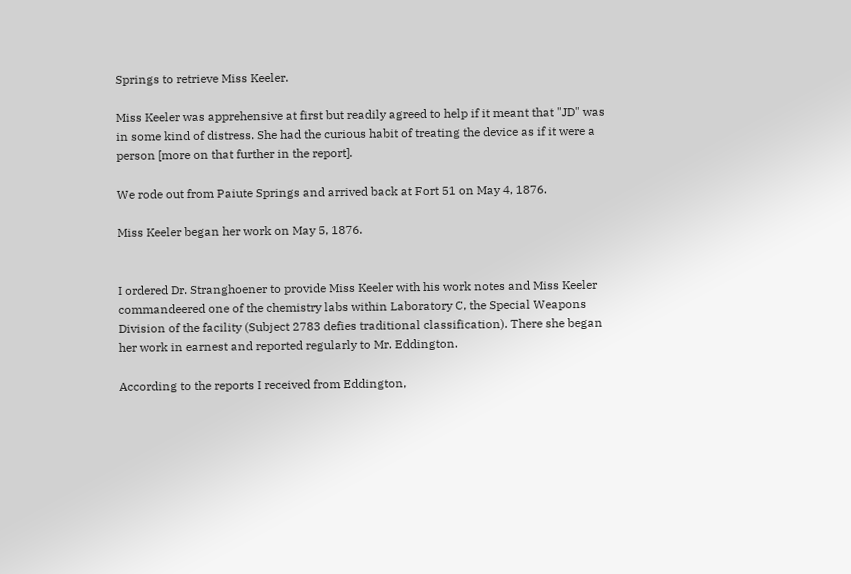Springs to retrieve Miss Keeler.

Miss Keeler was apprehensive at first but readily agreed to help if it meant that "JD" was in some kind of distress. She had the curious habit of treating the device as if it were a person [more on that further in the report].

We rode out from Paiute Springs and arrived back at Fort 51 on May 4, 1876.

Miss Keeler began her work on May 5, 1876.


I ordered Dr. Stranghoener to provide Miss Keeler with his work notes and Miss Keeler commandeered one of the chemistry labs within Laboratory C, the Special Weapons Division of the facility (Subject 2783 defies traditional classification). There she began her work in earnest and reported regularly to Mr. Eddington.

According to the reports I received from Eddington,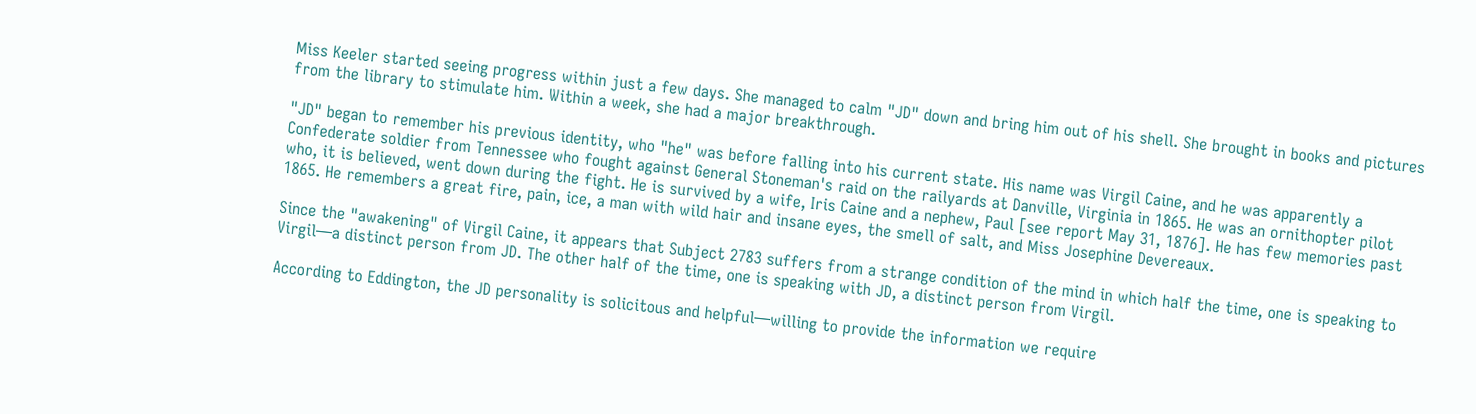Miss Keeler started seeing progress within just a few days. She managed to calm "JD" down and bring him out of his shell. She brought in books and pictures from the library to stimulate him. Within a week, she had a major breakthrough.

"JD" began to remember his previous identity, who "he" was before falling into his current state. His name was Virgil Caine, and he was apparently a Confederate soldier from Tennessee who fought against General Stoneman's raid on the railyards at Danville, Virginia in 1865. He was an ornithopter pilot who, it is believed, went down during the fight. He is survived by a wife, Iris Caine and a nephew, Paul [see report May 31, 1876]. He has few memories past 1865. He remembers a great fire, pain, ice, a man with wild hair and insane eyes, the smell of salt, and Miss Josephine Devereaux.

Since the "awakening" of Virgil Caine, it appears that Subject 2783 suffers from a strange condition of the mind in which half the time, one is speaking to Virgil—a distinct person from JD. The other half of the time, one is speaking with JD, a distinct person from Virgil.

According to Eddington, the JD personality is solicitous and helpful—willing to provide the information we require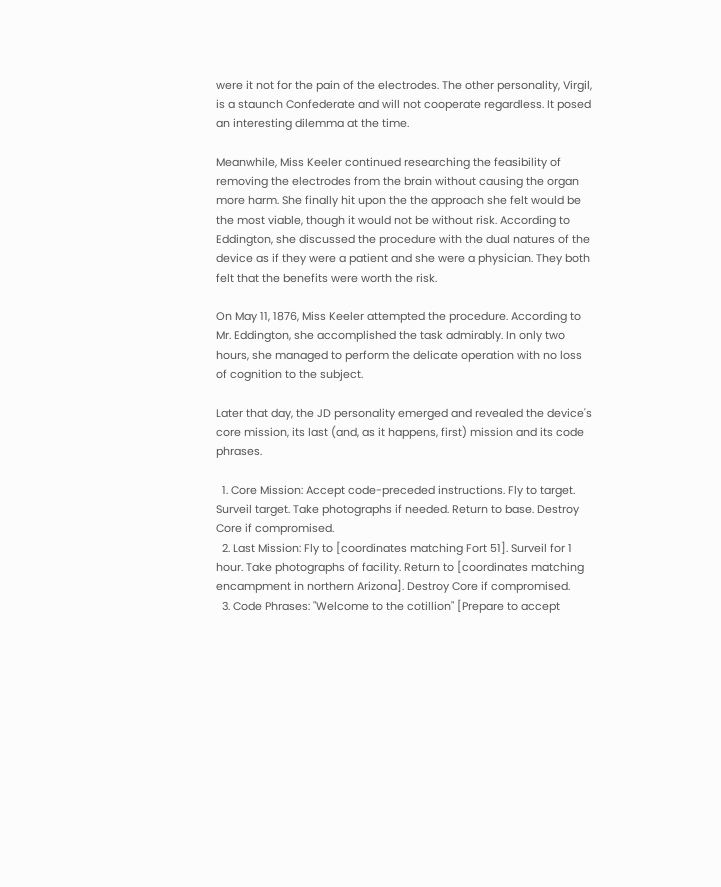were it not for the pain of the electrodes. The other personality, Virgil, is a staunch Confederate and will not cooperate regardless. It posed an interesting dilemma at the time.

Meanwhile, Miss Keeler continued researching the feasibility of removing the electrodes from the brain without causing the organ more harm. She finally hit upon the the approach she felt would be the most viable, though it would not be without risk. According to Eddington, she discussed the procedure with the dual natures of the device as if they were a patient and she were a physician. They both felt that the benefits were worth the risk.

On May 11, 1876, Miss Keeler attempted the procedure. According to Mr. Eddington, she accomplished the task admirably. In only two hours, she managed to perform the delicate operation with no loss of cognition to the subject.

Later that day, the JD personality emerged and revealed the device's core mission, its last (and, as it happens, first) mission and its code phrases.

  1. Core Mission: Accept code-preceded instructions. Fly to target. Surveil target. Take photographs if needed. Return to base. Destroy Core if compromised.
  2. Last Mission: Fly to [coordinates matching Fort 51]. Surveil for 1 hour. Take photographs of facility. Return to [coordinates matching encampment in northern Arizona]. Destroy Core if compromised.
  3. Code Phrases: "Welcome to the cotillion" [Prepare to accept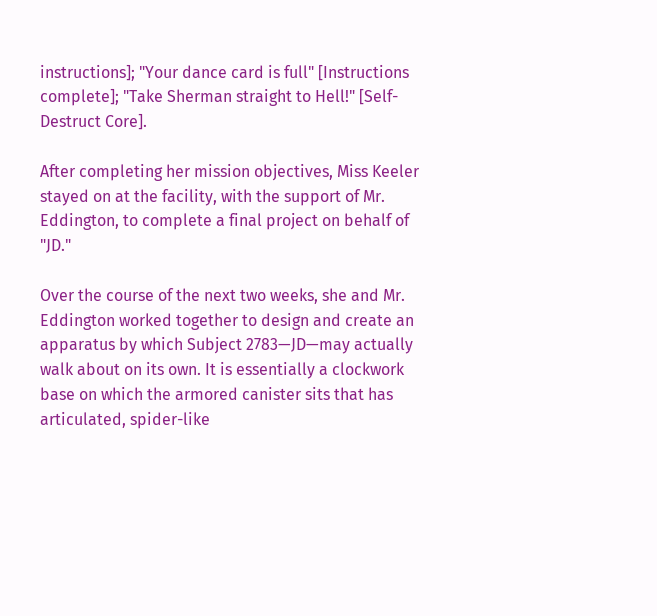instructions]; "Your dance card is full" [Instructions complete]; "Take Sherman straight to Hell!" [Self-Destruct Core].

After completing her mission objectives, Miss Keeler stayed on at the facility, with the support of Mr. Eddington, to complete a final project on behalf of "JD."

Over the course of the next two weeks, she and Mr. Eddington worked together to design and create an apparatus by which Subject 2783—JD—may actually walk about on its own. It is essentially a clockwork base on which the armored canister sits that has articulated, spider-like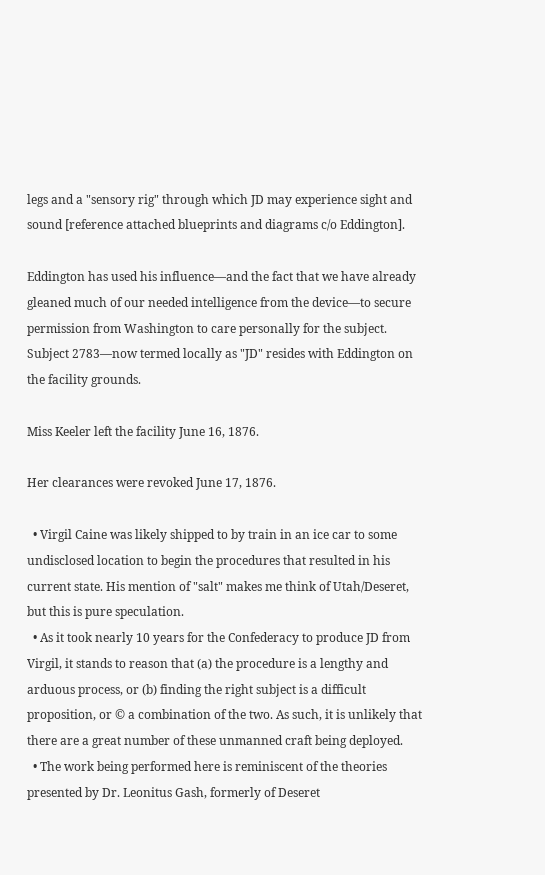legs and a "sensory rig" through which JD may experience sight and sound [reference attached blueprints and diagrams c/o Eddington].

Eddington has used his influence—and the fact that we have already gleaned much of our needed intelligence from the device—to secure permission from Washington to care personally for the subject. Subject 2783—now termed locally as "JD" resides with Eddington on the facility grounds.

Miss Keeler left the facility June 16, 1876.

Her clearances were revoked June 17, 1876.

  • Virgil Caine was likely shipped to by train in an ice car to some undisclosed location to begin the procedures that resulted in his current state. His mention of "salt" makes me think of Utah/Deseret, but this is pure speculation.
  • As it took nearly 10 years for the Confederacy to produce JD from Virgil, it stands to reason that (a) the procedure is a lengthy and arduous process, or (b) finding the right subject is a difficult proposition, or © a combination of the two. As such, it is unlikely that there are a great number of these unmanned craft being deployed.
  • The work being performed here is reminiscent of the theories presented by Dr. Leonitus Gash, formerly of Deseret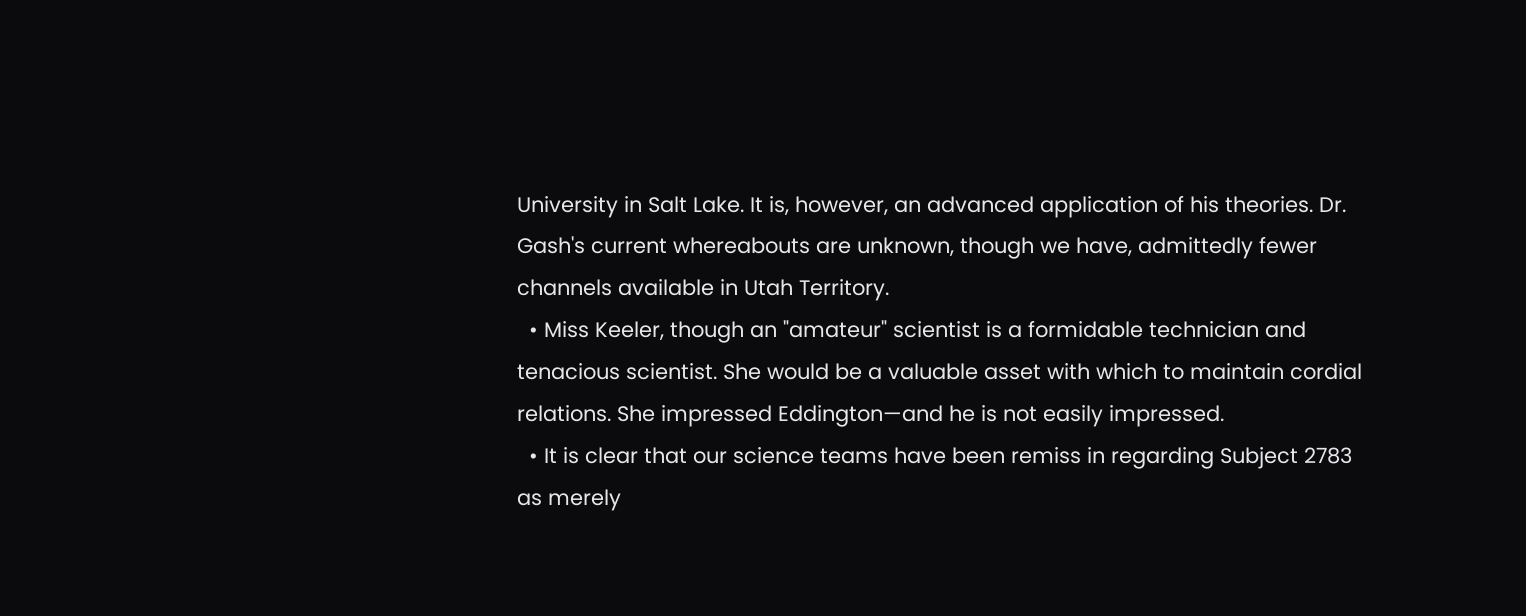University in Salt Lake. It is, however, an advanced application of his theories. Dr. Gash's current whereabouts are unknown, though we have, admittedly fewer channels available in Utah Territory.
  • Miss Keeler, though an "amateur" scientist is a formidable technician and tenacious scientist. She would be a valuable asset with which to maintain cordial relations. She impressed Eddington—and he is not easily impressed.
  • It is clear that our science teams have been remiss in regarding Subject 2783 as merely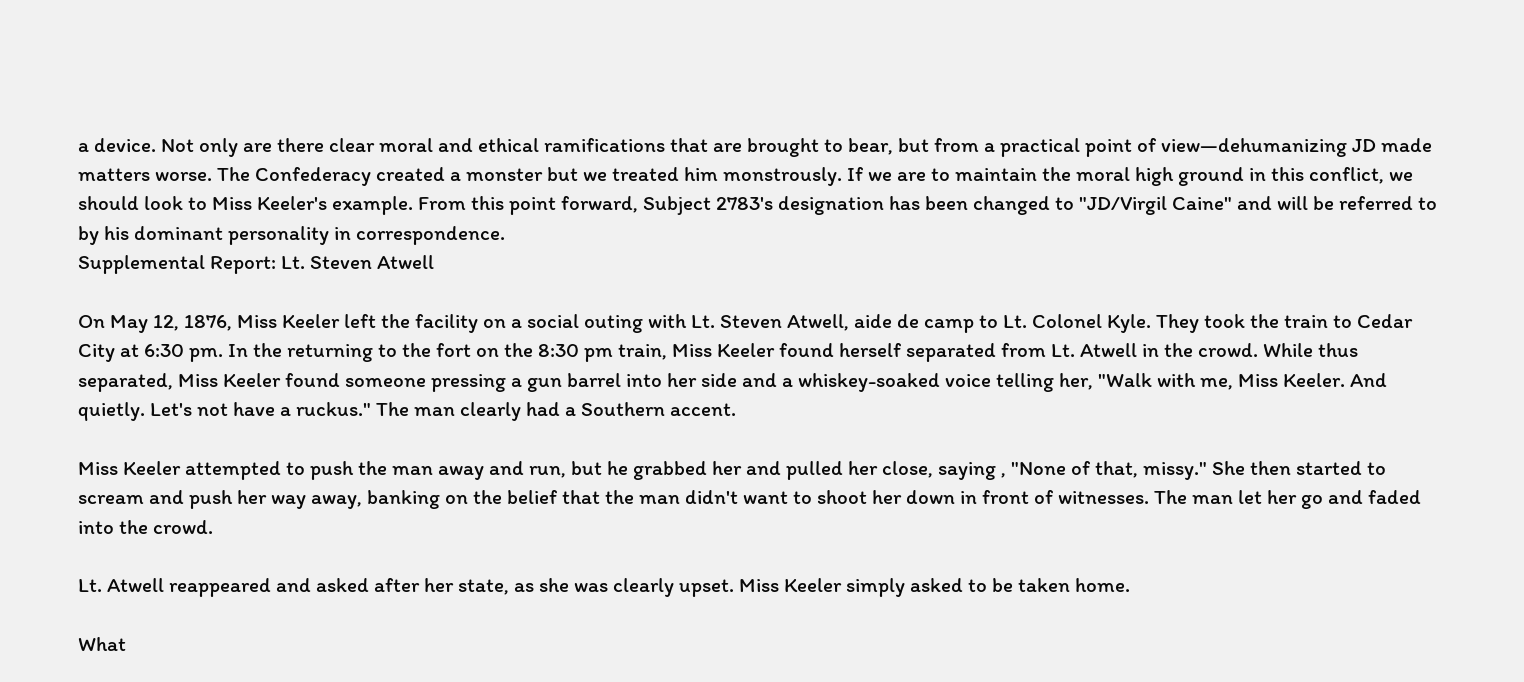a device. Not only are there clear moral and ethical ramifications that are brought to bear, but from a practical point of view—dehumanizing JD made matters worse. The Confederacy created a monster but we treated him monstrously. If we are to maintain the moral high ground in this conflict, we should look to Miss Keeler's example. From this point forward, Subject 2783's designation has been changed to "JD/Virgil Caine" and will be referred to by his dominant personality in correspondence.
Supplemental Report: Lt. Steven Atwell

On May 12, 1876, Miss Keeler left the facility on a social outing with Lt. Steven Atwell, aide de camp to Lt. Colonel Kyle. They took the train to Cedar City at 6:30 pm. In the returning to the fort on the 8:30 pm train, Miss Keeler found herself separated from Lt. Atwell in the crowd. While thus separated, Miss Keeler found someone pressing a gun barrel into her side and a whiskey-soaked voice telling her, "Walk with me, Miss Keeler. And quietly. Let's not have a ruckus." The man clearly had a Southern accent.

Miss Keeler attempted to push the man away and run, but he grabbed her and pulled her close, saying , "None of that, missy." She then started to scream and push her way away, banking on the belief that the man didn't want to shoot her down in front of witnesses. The man let her go and faded into the crowd.

Lt. Atwell reappeared and asked after her state, as she was clearly upset. Miss Keeler simply asked to be taken home.

What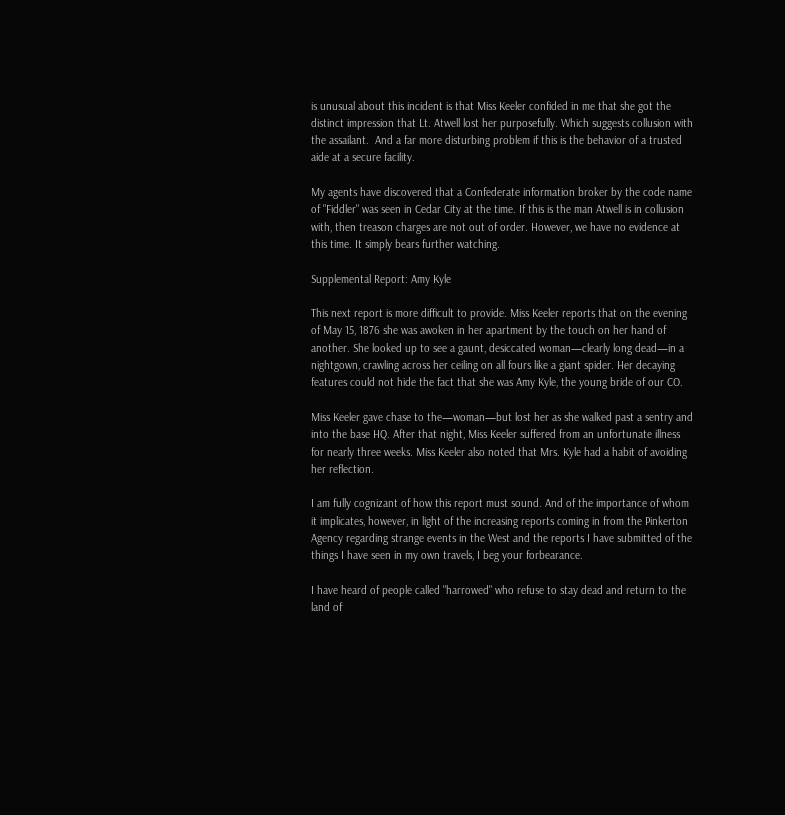is unusual about this incident is that Miss Keeler confided in me that she got the distinct impression that Lt. Atwell lost her purposefully. Which suggests collusion with the assailant.  And a far more disturbing problem if this is the behavior of a trusted aide at a secure facility.

My agents have discovered that a Confederate information broker by the code name of "Fiddler" was seen in Cedar City at the time. If this is the man Atwell is in collusion with, then treason charges are not out of order. However, we have no evidence at this time. It simply bears further watching.

Supplemental Report: Amy Kyle

This next report is more difficult to provide. Miss Keeler reports that on the evening of May 15, 1876 she was awoken in her apartment by the touch on her hand of another. She looked up to see a gaunt, desiccated woman—clearly long dead—in a nightgown, crawling across her ceiling on all fours like a giant spider. Her decaying features could not hide the fact that she was Amy Kyle, the young bride of our CO.

Miss Keeler gave chase to the—woman—but lost her as she walked past a sentry and into the base HQ. After that night, Miss Keeler suffered from an unfortunate illness for nearly three weeks. Miss Keeler also noted that Mrs. Kyle had a habit of avoiding her reflection.

I am fully cognizant of how this report must sound. And of the importance of whom it implicates, however, in light of the increasing reports coming in from the Pinkerton Agency regarding strange events in the West and the reports I have submitted of the things I have seen in my own travels, I beg your forbearance.

I have heard of people called "harrowed" who refuse to stay dead and return to the land of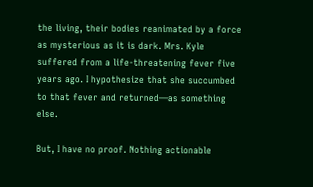the living, their bodies reanimated by a force as mysterious as it is dark. Mrs. Kyle suffered from a life-threatening fever five years ago. I hypothesize that she succumbed to that fever and returned—as something else.

But, I have no proof. Nothing actionable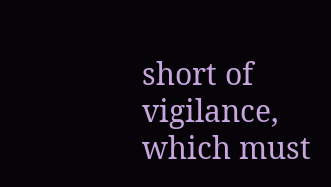short of vigilance, which must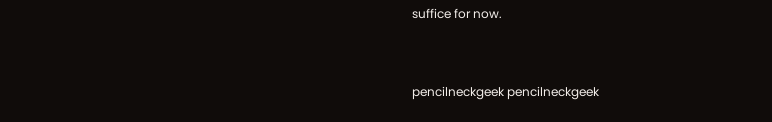suffice for now.



pencilneckgeek pencilneckgeek